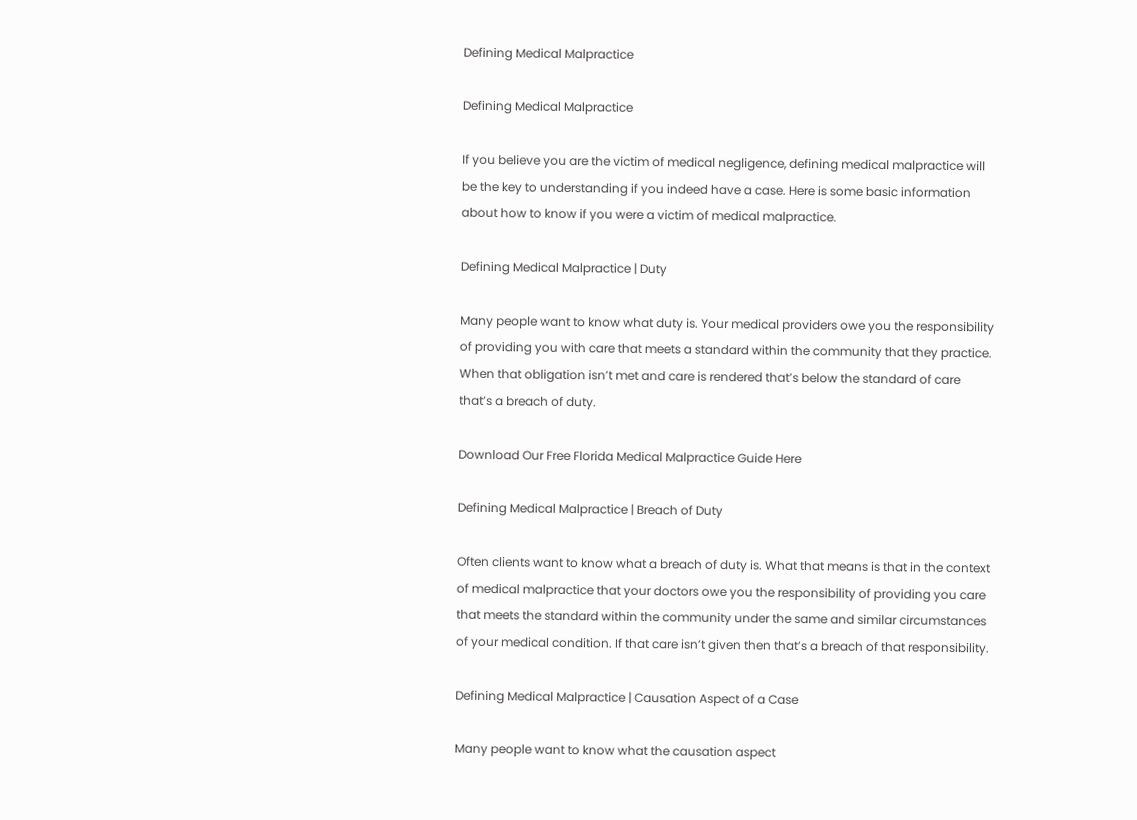Defining Medical Malpractice

Defining Medical Malpractice

If you believe you are the victim of medical negligence, defining medical malpractice will be the key to understanding if you indeed have a case. Here is some basic information about how to know if you were a victim of medical malpractice.

Defining Medical Malpractice | Duty

Many people want to know what duty is. Your medical providers owe you the responsibility of providing you with care that meets a standard within the community that they practice. When that obligation isn’t met and care is rendered that’s below the standard of care that’s a breach of duty.

Download Our Free Florida Medical Malpractice Guide Here

Defining Medical Malpractice | Breach of Duty

Often clients want to know what a breach of duty is. What that means is that in the context of medical malpractice that your doctors owe you the responsibility of providing you care that meets the standard within the community under the same and similar circumstances of your medical condition. If that care isn’t given then that’s a breach of that responsibility.

Defining Medical Malpractice | Causation Aspect of a Case

Many people want to know what the causation aspect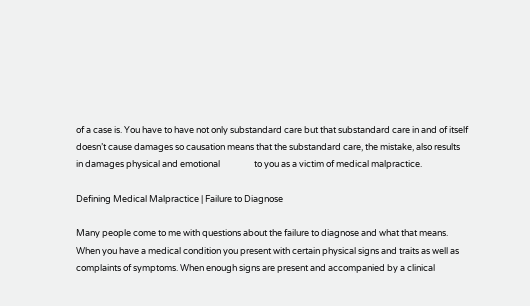of a case is. You have to have not only substandard care but that substandard care in and of itself doesn’t cause damages so causation means that the substandard care, the mistake, also results in damages physical and emotional                 to you as a victim of medical malpractice.

Defining Medical Malpractice | Failure to Diagnose

Many people come to me with questions about the failure to diagnose and what that means. When you have a medical condition you present with certain physical signs and traits as well as complaints of symptoms. When enough signs are present and accompanied by a clinical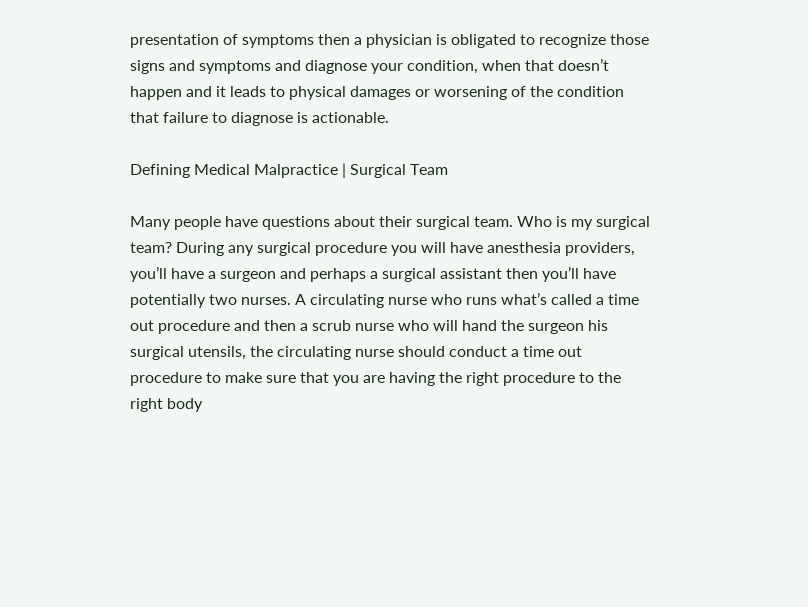presentation of symptoms then a physician is obligated to recognize those signs and symptoms and diagnose your condition, when that doesn’t happen and it leads to physical damages or worsening of the condition that failure to diagnose is actionable.

Defining Medical Malpractice | Surgical Team

Many people have questions about their surgical team. Who is my surgical team? During any surgical procedure you will have anesthesia providers, you’ll have a surgeon and perhaps a surgical assistant then you’ll have potentially two nurses. A circulating nurse who runs what’s called a time out procedure and then a scrub nurse who will hand the surgeon his surgical utensils, the circulating nurse should conduct a time out procedure to make sure that you are having the right procedure to the right body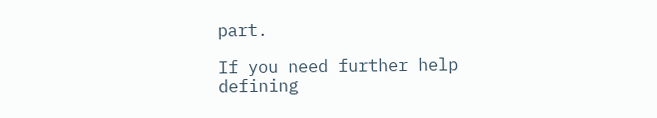part.

If you need further help defining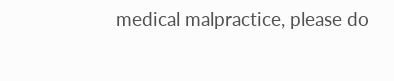medical malpractice, please do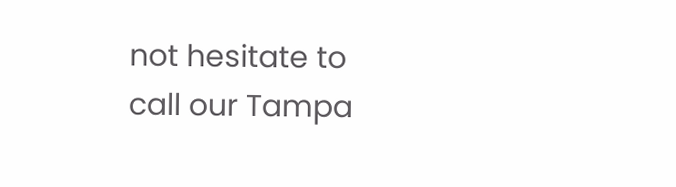not hesitate to call our Tampa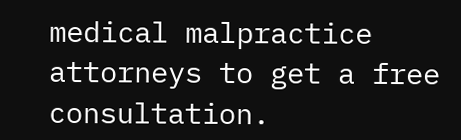medical malpractice attorneys to get a free consultation.